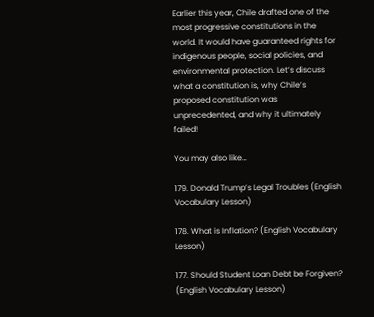Earlier this year, Chile drafted one of the most progressive constitutions in the world. It would have guaranteed rights for indigenous people, social policies, and environmental protection. Let’s discuss what a constitution is, why Chile’s proposed constitution was unprecedented, and why it ultimately failed!

You may also like…

179. Donald Trump’s Legal Troubles (English Vocabulary Lesson)

178. What is Inflation? (English Vocabulary Lesson)

177. Should Student Loan Debt be Forgiven? (English Vocabulary Lesson)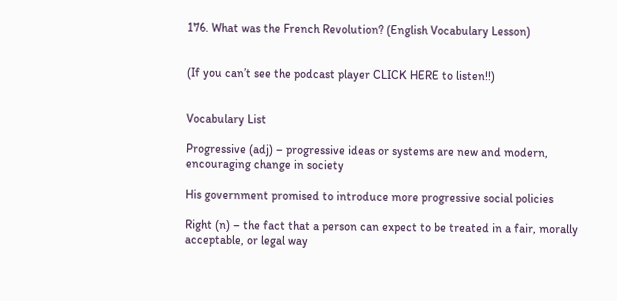176. What was the French Revolution? (English Vocabulary Lesson)


(If you can’t see the podcast player CLICK HERE to listen!!)


Vocabulary List

Progressive (adj) – progressive ideas or systems are new and modern, encouraging change in society

His government promised to introduce more progressive social policies

Right (n) – the fact that a person can expect to be treated in a fair, morally acceptable, or legal way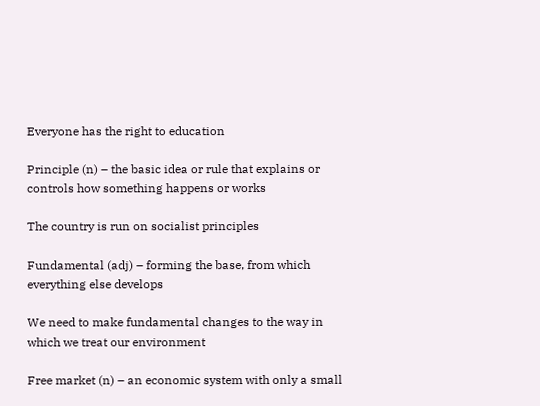Everyone has the right to education

Principle (n) – the basic idea or rule that explains or controls how something happens or works

The country is run on socialist principles

Fundamental (adj) – forming the base, from which everything else develops

We need to make fundamental changes to the way in which we treat our environment

Free market (n) – an economic system with only a small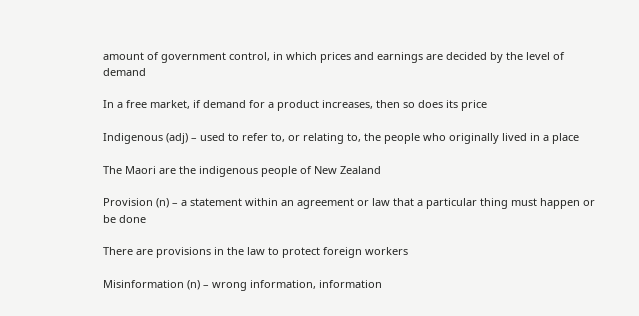amount of government control, in which prices and earnings are decided by the level of demand

In a free market, if demand for a product increases, then so does its price

Indigenous (adj) – used to refer to, or relating to, the people who originally lived in a place

The Maori are the indigenous people of New Zealand

Provision (n) – a statement within an agreement or law that a particular thing must happen or be done

There are provisions in the law to protect foreign workers

Misinformation (n) – wrong information, information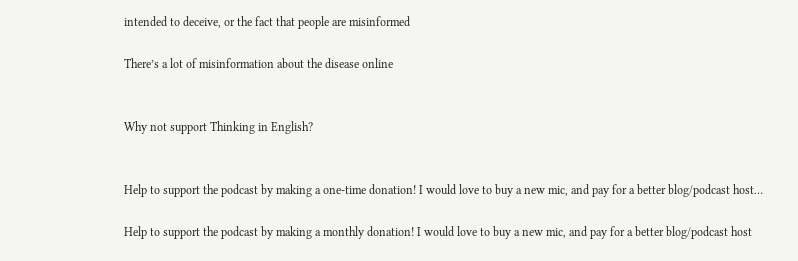intended to deceive, or the fact that people are misinformed

There’s a lot of misinformation about the disease online


Why not support Thinking in English?


Help to support the podcast by making a one-time donation! I would love to buy a new mic, and pay for a better blog/podcast host…

Help to support the podcast by making a monthly donation! I would love to buy a new mic, and pay for a better blog/podcast host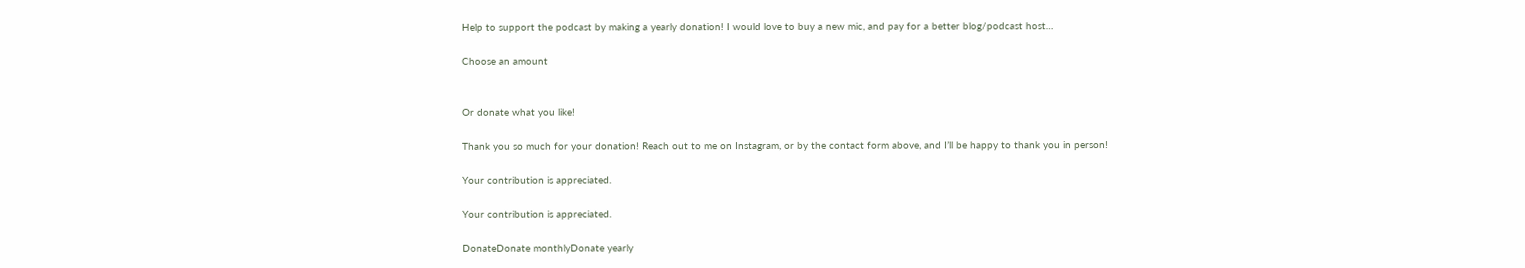Help to support the podcast by making a yearly donation! I would love to buy a new mic, and pay for a better blog/podcast host…

Choose an amount


Or donate what you like!

Thank you so much for your donation! Reach out to me on Instagram, or by the contact form above, and I’ll be happy to thank you in person!

Your contribution is appreciated.

Your contribution is appreciated.

DonateDonate monthlyDonate yearly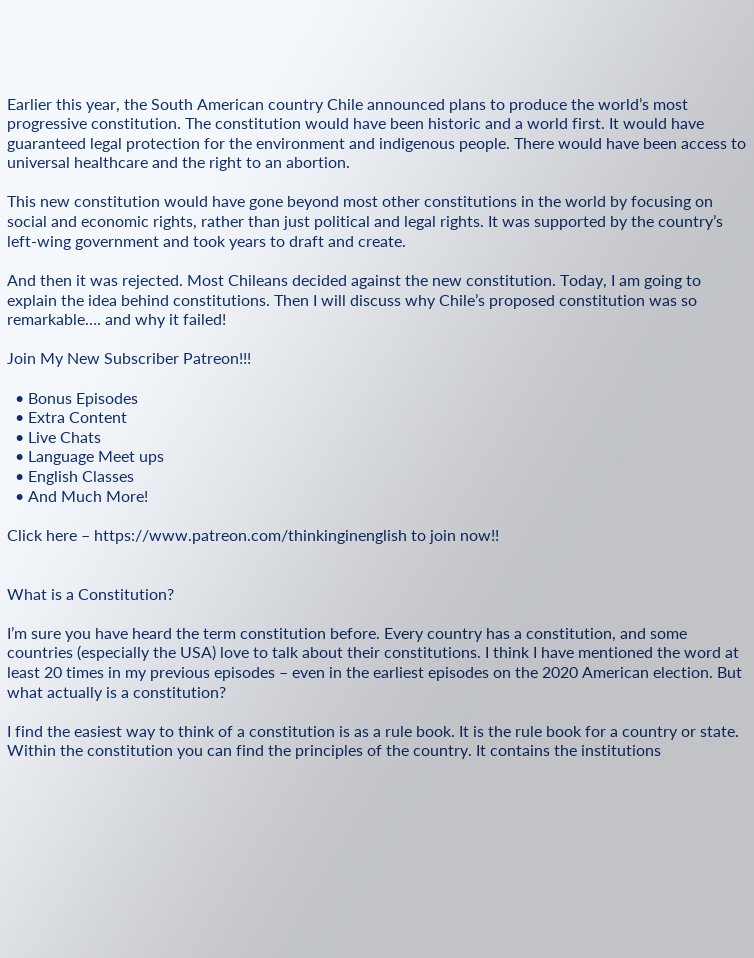Earlier this year, the South American country Chile announced plans to produce the world’s most progressive constitution. The constitution would have been historic and a world first. It would have guaranteed legal protection for the environment and indigenous people. There would have been access to universal healthcare and the right to an abortion.

This new constitution would have gone beyond most other constitutions in the world by focusing on social and economic rights, rather than just political and legal rights. It was supported by the country’s left-wing government and took years to draft and create.

And then it was rejected. Most Chileans decided against the new constitution. Today, I am going to explain the idea behind constitutions. Then I will discuss why Chile’s proposed constitution was so remarkable…. and why it failed!

Join My New Subscriber Patreon!!!

  • Bonus Episodes
  • Extra Content
  • Live Chats
  • Language Meet ups
  • English Classes
  • And Much More!

Click here – https://www.patreon.com/thinkinginenglish to join now!!


What is a Constitution?

I’m sure you have heard the term constitution before. Every country has a constitution, and some countries (especially the USA) love to talk about their constitutions. I think I have mentioned the word at least 20 times in my previous episodes – even in the earliest episodes on the 2020 American election. But what actually is a constitution?

I find the easiest way to think of a constitution is as a rule book. It is the rule book for a country or state. Within the constitution you can find the principles of the country. It contains the institutions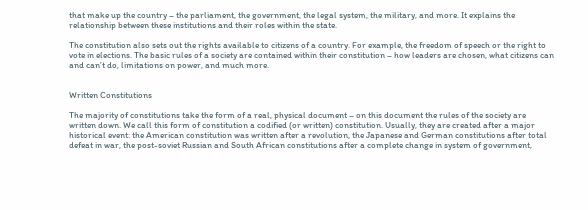that make up the country – the parliament, the government, the legal system, the military, and more. It explains the relationship between these institutions and their roles within the state.

The constitution also sets out the rights available to citizens of a country. For example, the freedom of speech or the right to vote in elections. The basic rules of a society are contained within their constitution – how leaders are chosen, what citizens can and can’t do, limitations on power, and much more.


Written Constitutions

The majority of constitutions take the form of a real, physical document – on this document the rules of the society are written down. We call this form of constitution a codified (or written) constitution. Usually, they are created after a major historical event: the American constitution was written after a revolution, the Japanese and German constitutions after total defeat in war, the post-soviet Russian and South African constitutions after a complete change in system of government,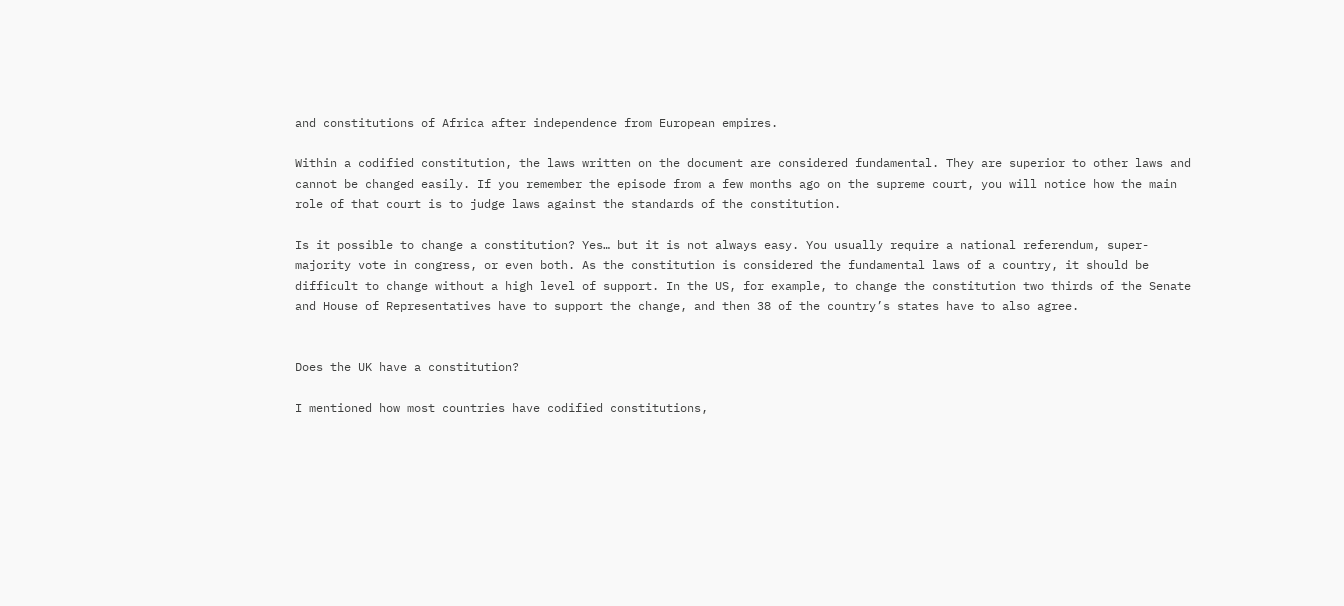and constitutions of Africa after independence from European empires.

Within a codified constitution, the laws written on the document are considered fundamental. They are superior to other laws and cannot be changed easily. If you remember the episode from a few months ago on the supreme court, you will notice how the main role of that court is to judge laws against the standards of the constitution.

Is it possible to change a constitution? Yes… but it is not always easy. You usually require a national referendum, super-majority vote in congress, or even both. As the constitution is considered the fundamental laws of a country, it should be difficult to change without a high level of support. In the US, for example, to change the constitution two thirds of the Senate and House of Representatives have to support the change, and then 38 of the country’s states have to also agree.


Does the UK have a constitution?

I mentioned how most countries have codified constitutions,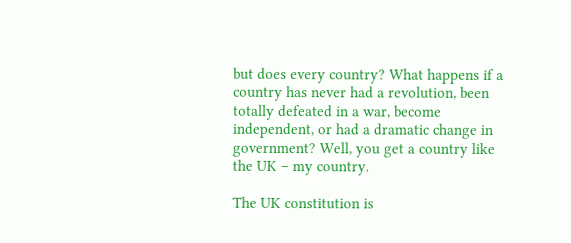but does every country? What happens if a country has never had a revolution, been totally defeated in a war, become independent, or had a dramatic change in government? Well, you get a country like the UK – my country.

The UK constitution is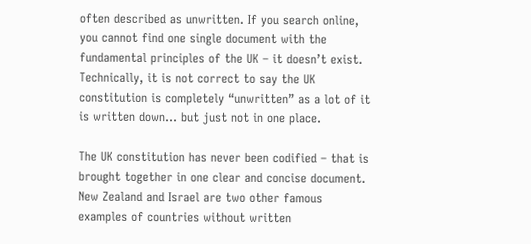often described as unwritten. If you search online, you cannot find one single document with the fundamental principles of the UK – it doesn’t exist. Technically, it is not correct to say the UK constitution is completely “unwritten” as a lot of it is written down… but just not in one place.

The UK constitution has never been codified – that is brought together in one clear and concise document. New Zealand and Israel are two other famous examples of countries without written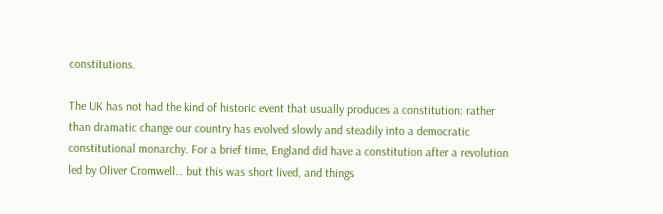constitutions.

The UK has not had the kind of historic event that usually produces a constitution: rather than dramatic change our country has evolved slowly and steadily into a democratic constitutional monarchy. For a brief time, England did have a constitution after a revolution led by Oliver Cromwell… but this was short lived, and things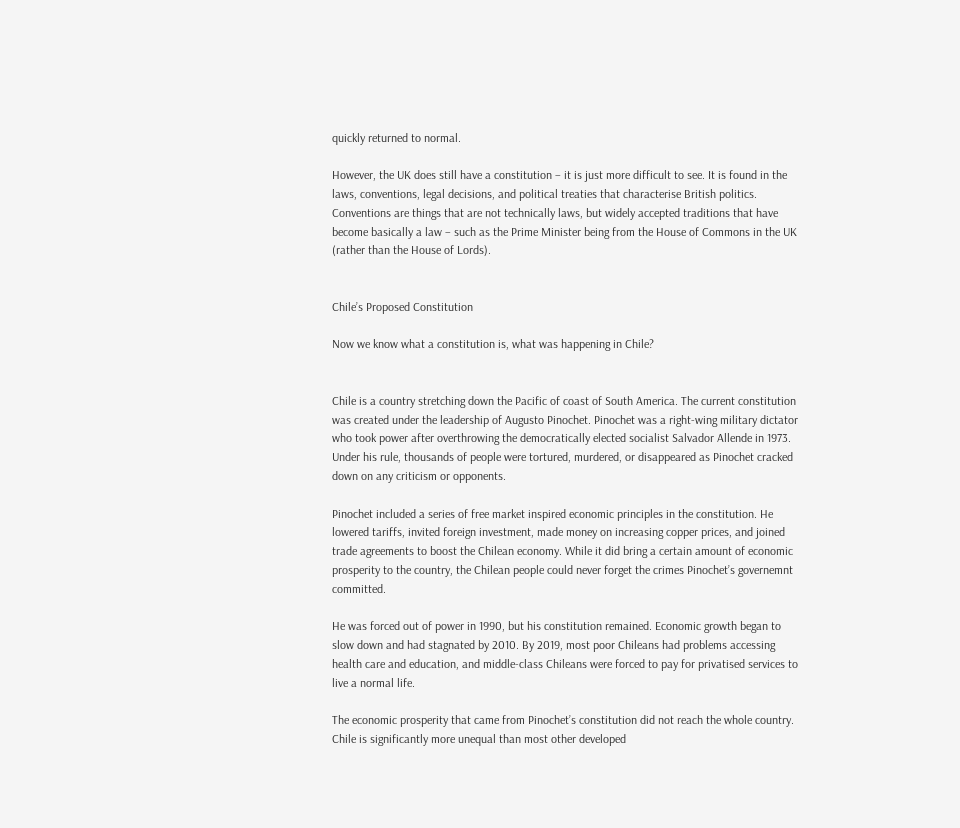quickly returned to normal.

However, the UK does still have a constitution – it is just more difficult to see. It is found in the laws, conventions, legal decisions, and political treaties that characterise British politics. Conventions are things that are not technically laws, but widely accepted traditions that have become basically a law – such as the Prime Minister being from the House of Commons in the UK (rather than the House of Lords).


Chile’s Proposed Constitution

Now we know what a constitution is, what was happening in Chile?


Chile is a country stretching down the Pacific of coast of South America. The current constitution was created under the leadership of Augusto Pinochet. Pinochet was a right-wing military dictator who took power after overthrowing the democratically elected socialist Salvador Allende in 1973. Under his rule, thousands of people were tortured, murdered, or disappeared as Pinochet cracked down on any criticism or opponents.

Pinochet included a series of free market inspired economic principles in the constitution. He lowered tariffs, invited foreign investment, made money on increasing copper prices, and joined trade agreements to boost the Chilean economy. While it did bring a certain amount of economic prosperity to the country, the Chilean people could never forget the crimes Pinochet’s governemnt committed.

He was forced out of power in 1990, but his constitution remained. Economic growth began to slow down and had stagnated by 2010. By 2019, most poor Chileans had problems accessing health care and education, and middle-class Chileans were forced to pay for privatised services to live a normal life.

The economic prosperity that came from Pinochet’s constitution did not reach the whole country. Chile is significantly more unequal than most other developed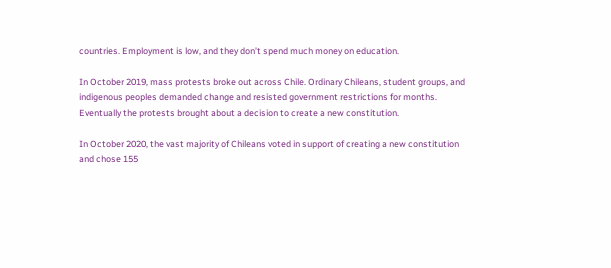countries. Employment is low, and they don’t spend much money on education.

In October 2019, mass protests broke out across Chile. Ordinary Chileans, student groups, and indigenous peoples demanded change and resisted government restrictions for months. Eventually the protests brought about a decision to create a new constitution.

In October 2020, the vast majority of Chileans voted in support of creating a new constitution and chose 155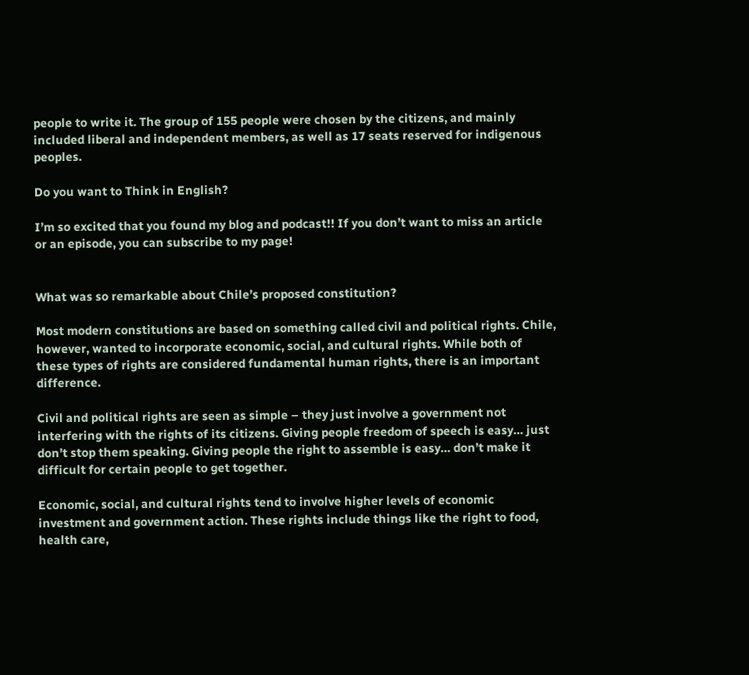people to write it. The group of 155 people were chosen by the citizens, and mainly included liberal and independent members, as well as 17 seats reserved for indigenous peoples.

Do you want to Think in English?

I’m so excited that you found my blog and podcast!! If you don’t want to miss an article or an episode, you can subscribe to my page!


What was so remarkable about Chile’s proposed constitution?

Most modern constitutions are based on something called civil and political rights. Chile, however, wanted to incorporate economic, social, and cultural rights. While both of these types of rights are considered fundamental human rights, there is an important difference.

Civil and political rights are seen as simple – they just involve a government not interfering with the rights of its citizens. Giving people freedom of speech is easy… just don’t stop them speaking. Giving people the right to assemble is easy… don’t make it difficult for certain people to get together.

Economic, social, and cultural rights tend to involve higher levels of economic investment and government action. These rights include things like the right to food, health care,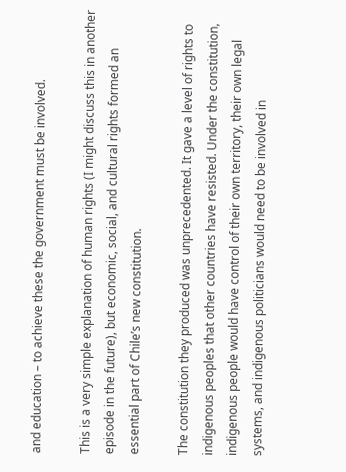and education – to achieve these the government must be involved.

This is a very simple explanation of human rights (I might discuss this in another episode in the future), but economic, social, and cultural rights formed an essential part of Chile’s new constitution.

The constitution they produced was unprecedented. It gave a level of rights to indigenous peoples that other countries have resisted. Under the constitution, indigenous people would have control of their own territory, their own legal systems, and indigenous politicians would need to be involved in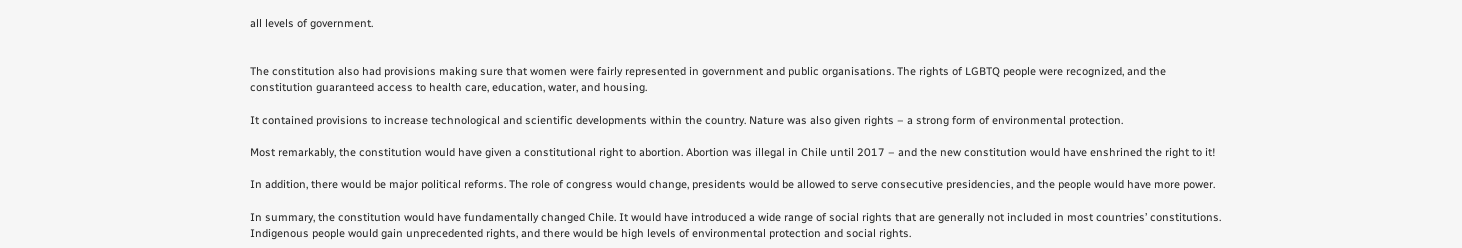all levels of government.


The constitution also had provisions making sure that women were fairly represented in government and public organisations. The rights of LGBTQ people were recognized, and the constitution guaranteed access to health care, education, water, and housing.

It contained provisions to increase technological and scientific developments within the country. Nature was also given rights – a strong form of environmental protection.

Most remarkably, the constitution would have given a constitutional right to abortion. Abortion was illegal in Chile until 2017 – and the new constitution would have enshrined the right to it!

In addition, there would be major political reforms. The role of congress would change, presidents would be allowed to serve consecutive presidencies, and the people would have more power.

In summary, the constitution would have fundamentally changed Chile. It would have introduced a wide range of social rights that are generally not included in most countries’ constitutions. Indigenous people would gain unprecedented rights, and there would be high levels of environmental protection and social rights.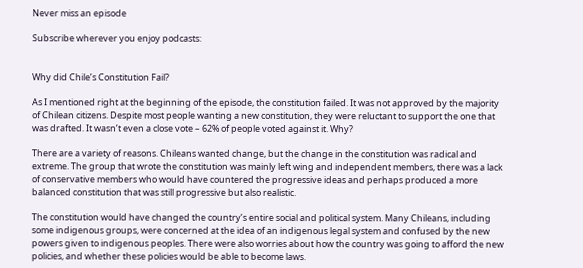Never miss an episode

Subscribe wherever you enjoy podcasts:


Why did Chile’s Constitution Fail?

As I mentioned right at the beginning of the episode, the constitution failed. It was not approved by the majority of Chilean citizens. Despite most people wanting a new constitution, they were reluctant to support the one that was drafted. It wasn’t even a close vote – 62% of people voted against it. Why?

There are a variety of reasons. Chileans wanted change, but the change in the constitution was radical and extreme. The group that wrote the constitution was mainly left wing and independent members, there was a lack of conservative members who would have countered the progressive ideas and perhaps produced a more balanced constitution that was still progressive but also realistic.

The constitution would have changed the country’s entire social and political system. Many Chileans, including some indigenous groups, were concerned at the idea of an indigenous legal system and confused by the new powers given to indigenous peoples. There were also worries about how the country was going to afford the new policies, and whether these policies would be able to become laws.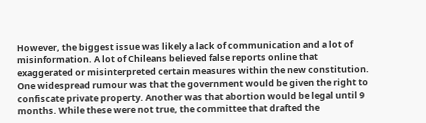However, the biggest issue was likely a lack of communication and a lot of misinformation. A lot of Chileans believed false reports online that exaggerated or misinterpreted certain measures within the new constitution. One widespread rumour was that the government would be given the right to confiscate private property. Another was that abortion would be legal until 9 months. While these were not true, the committee that drafted the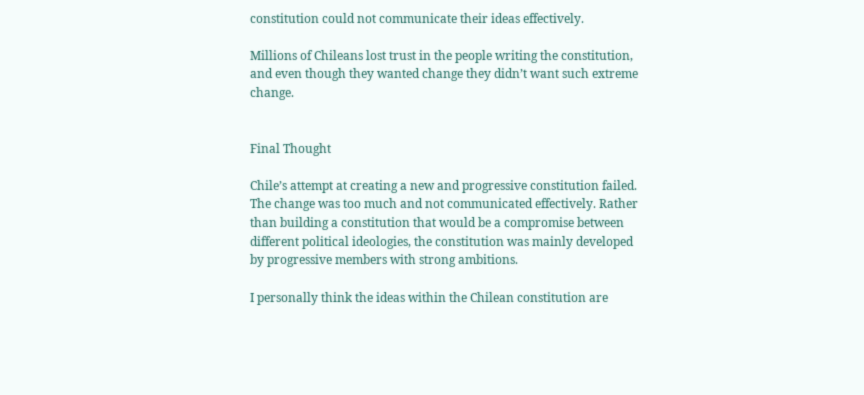constitution could not communicate their ideas effectively.

Millions of Chileans lost trust in the people writing the constitution, and even though they wanted change they didn’t want such extreme change.


Final Thought

Chile’s attempt at creating a new and progressive constitution failed. The change was too much and not communicated effectively. Rather than building a constitution that would be a compromise between different political ideologies, the constitution was mainly developed by progressive members with strong ambitions.

I personally think the ideas within the Chilean constitution are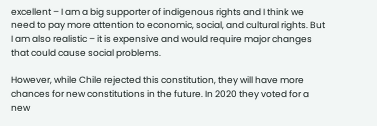excellent – I am a big supporter of indigenous rights and I think we need to pay more attention to economic, social, and cultural rights. But I am also realistic – it is expensive and would require major changes that could cause social problems.

However, while Chile rejected this constitution, they will have more chances for new constitutions in the future. In 2020 they voted for a new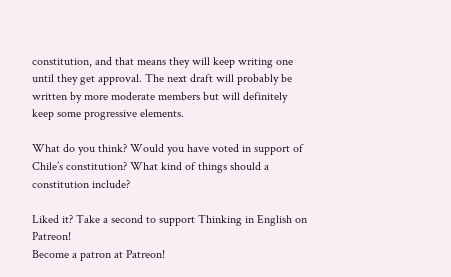constitution, and that means they will keep writing one until they get approval. The next draft will probably be written by more moderate members but will definitely keep some progressive elements.

What do you think? Would you have voted in support of Chile’s constitution? What kind of things should a constitution include?

Liked it? Take a second to support Thinking in English on Patreon!
Become a patron at Patreon!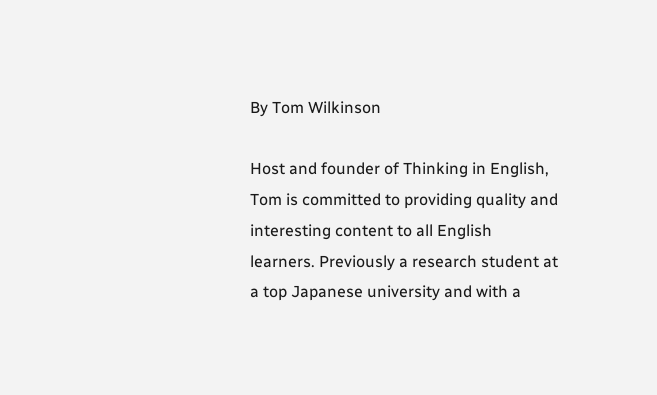By Tom Wilkinson

Host and founder of Thinking in English, Tom is committed to providing quality and interesting content to all English learners. Previously a research student at a top Japanese university and with a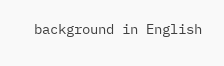background in English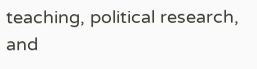teaching, political research, and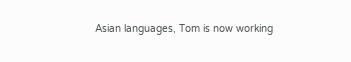Asian languages, Tom is now working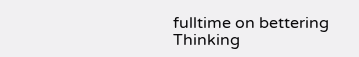fulltime on bettering Thinking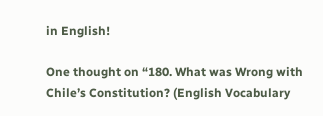in English!

One thought on “180. What was Wrong with Chile’s Constitution? (English Vocabulary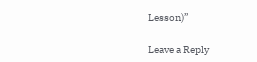Lesson)”

Leave a Reply